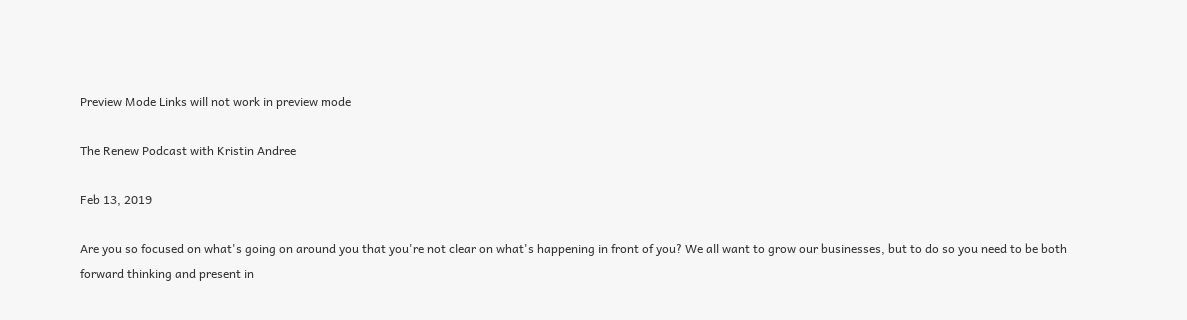Preview Mode Links will not work in preview mode

The Renew Podcast with Kristin Andree

Feb 13, 2019

Are you so focused on what's going on around you that you're not clear on what's happening in front of you? We all want to grow our businesses, but to do so you need to be both forward thinking and present in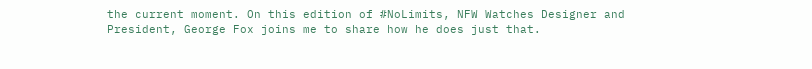the current moment. On this edition of #NoLimits, NFW Watches Designer and President, George Fox joins me to share how he does just that.